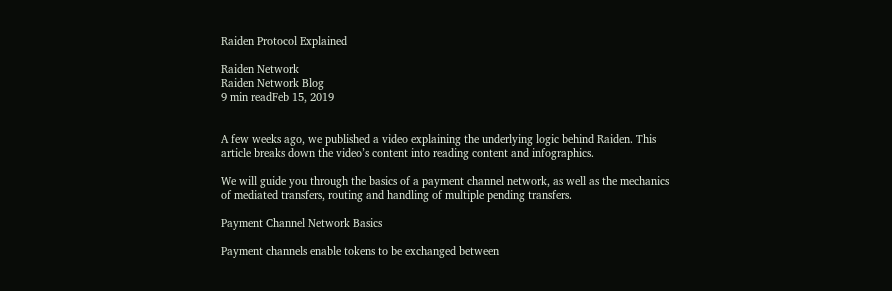Raiden Protocol Explained

Raiden Network
Raiden Network Blog
9 min readFeb 15, 2019


A few weeks ago, we published a video explaining the underlying logic behind Raiden. This article breaks down the video’s content into reading content and infographics.

We will guide you through the basics of a payment channel network, as well as the mechanics of mediated transfers, routing and handling of multiple pending transfers.

Payment Channel Network Basics

Payment channels enable tokens to be exchanged between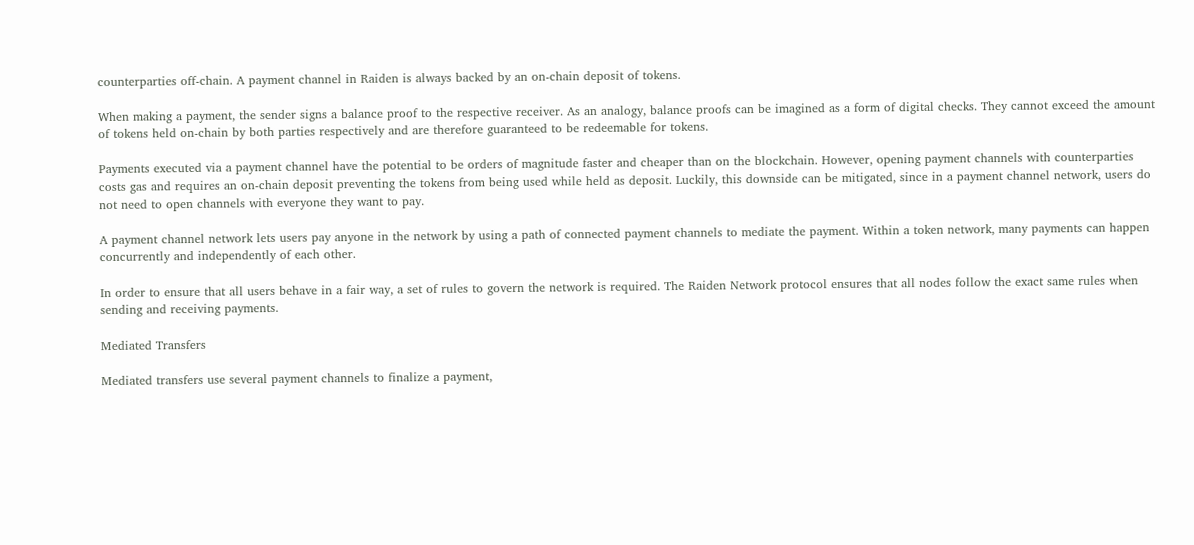counterparties off-chain. A payment channel in Raiden is always backed by an on-chain deposit of tokens.

When making a payment, the sender signs a balance proof to the respective receiver. As an analogy, balance proofs can be imagined as a form of digital checks. They cannot exceed the amount of tokens held on-chain by both parties respectively and are therefore guaranteed to be redeemable for tokens.

Payments executed via a payment channel have the potential to be orders of magnitude faster and cheaper than on the blockchain. However, opening payment channels with counterparties costs gas and requires an on-chain deposit preventing the tokens from being used while held as deposit. Luckily, this downside can be mitigated, since in a payment channel network, users do not need to open channels with everyone they want to pay.

A payment channel network lets users pay anyone in the network by using a path of connected payment channels to mediate the payment. Within a token network, many payments can happen concurrently and independently of each other.

In order to ensure that all users behave in a fair way, a set of rules to govern the network is required. The Raiden Network protocol ensures that all nodes follow the exact same rules when sending and receiving payments.

Mediated Transfers

Mediated transfers use several payment channels to finalize a payment,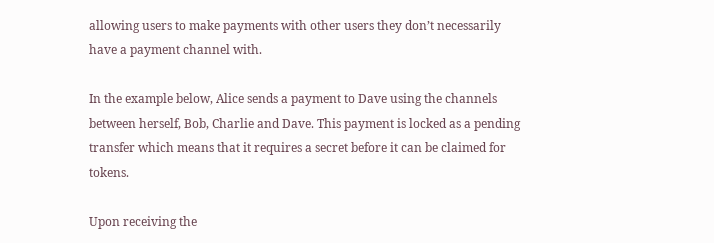allowing users to make payments with other users they don’t necessarily have a payment channel with.

In the example below, Alice sends a payment to Dave using the channels between herself, Bob, Charlie and Dave. This payment is locked as a pending transfer which means that it requires a secret before it can be claimed for tokens.

Upon receiving the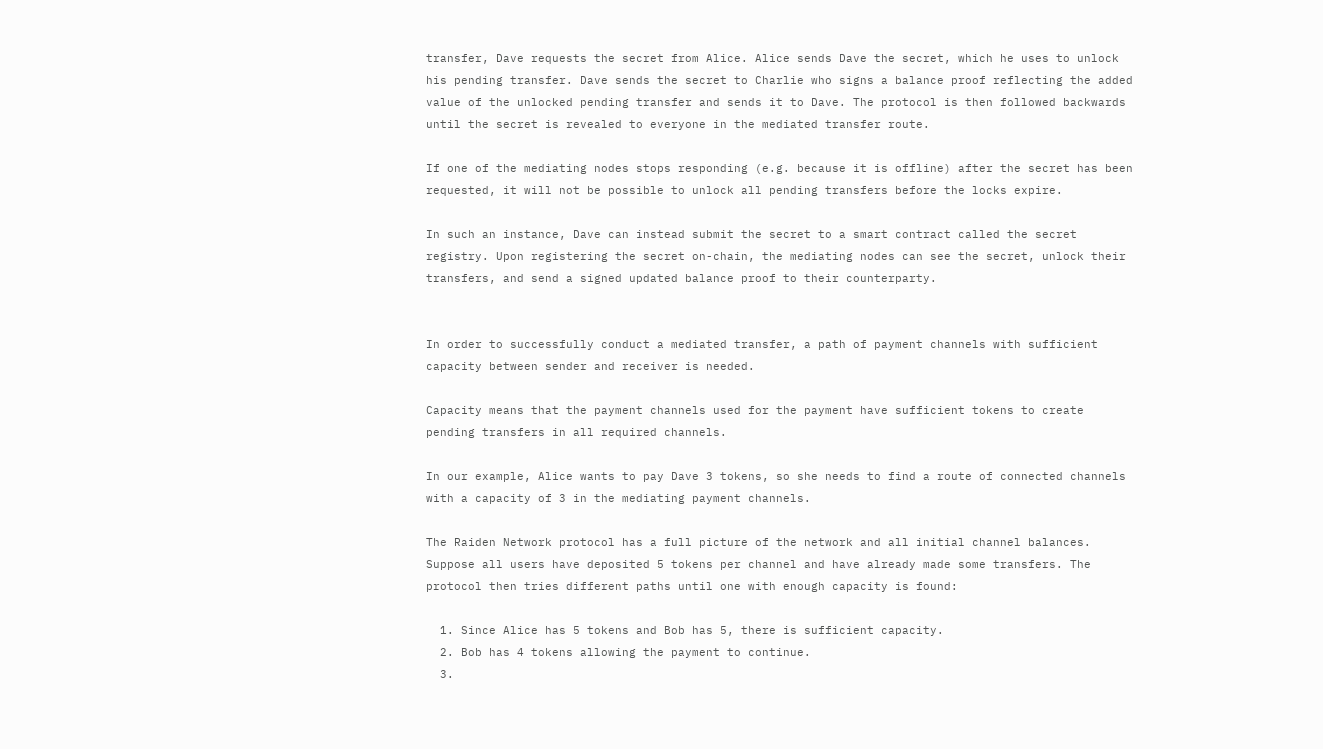transfer, Dave requests the secret from Alice. Alice sends Dave the secret, which he uses to unlock his pending transfer. Dave sends the secret to Charlie who signs a balance proof reflecting the added value of the unlocked pending transfer and sends it to Dave. The protocol is then followed backwards until the secret is revealed to everyone in the mediated transfer route.

If one of the mediating nodes stops responding (e.g. because it is offline) after the secret has been requested, it will not be possible to unlock all pending transfers before the locks expire.

In such an instance, Dave can instead submit the secret to a smart contract called the secret registry. Upon registering the secret on-chain, the mediating nodes can see the secret, unlock their transfers, and send a signed updated balance proof to their counterparty.


In order to successfully conduct a mediated transfer, a path of payment channels with sufficient capacity between sender and receiver is needed.

Capacity means that the payment channels used for the payment have sufficient tokens to create pending transfers in all required channels.

In our example, Alice wants to pay Dave 3 tokens, so she needs to find a route of connected channels with a capacity of 3 in the mediating payment channels.

The Raiden Network protocol has a full picture of the network and all initial channel balances. Suppose all users have deposited 5 tokens per channel and have already made some transfers. The protocol then tries different paths until one with enough capacity is found:

  1. Since Alice has 5 tokens and Bob has 5, there is sufficient capacity.
  2. Bob has 4 tokens allowing the payment to continue.
  3.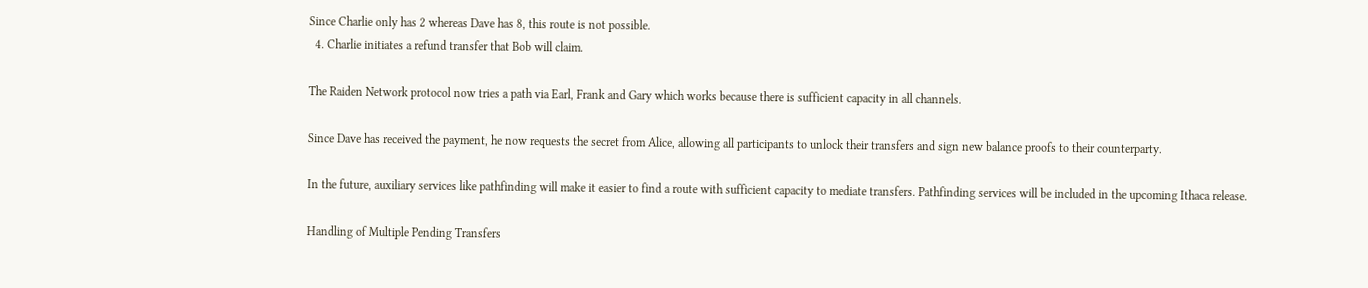Since Charlie only has 2 whereas Dave has 8, this route is not possible.
  4. Charlie initiates a refund transfer that Bob will claim.

The Raiden Network protocol now tries a path via Earl, Frank and Gary which works because there is sufficient capacity in all channels.

Since Dave has received the payment, he now requests the secret from Alice, allowing all participants to unlock their transfers and sign new balance proofs to their counterparty.

In the future, auxiliary services like pathfinding will make it easier to find a route with sufficient capacity to mediate transfers. Pathfinding services will be included in the upcoming Ithaca release.

Handling of Multiple Pending Transfers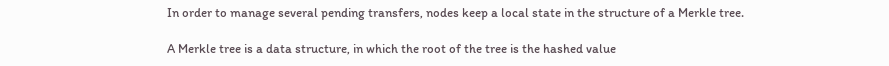In order to manage several pending transfers, nodes keep a local state in the structure of a Merkle tree.

A Merkle tree is a data structure, in which the root of the tree is the hashed value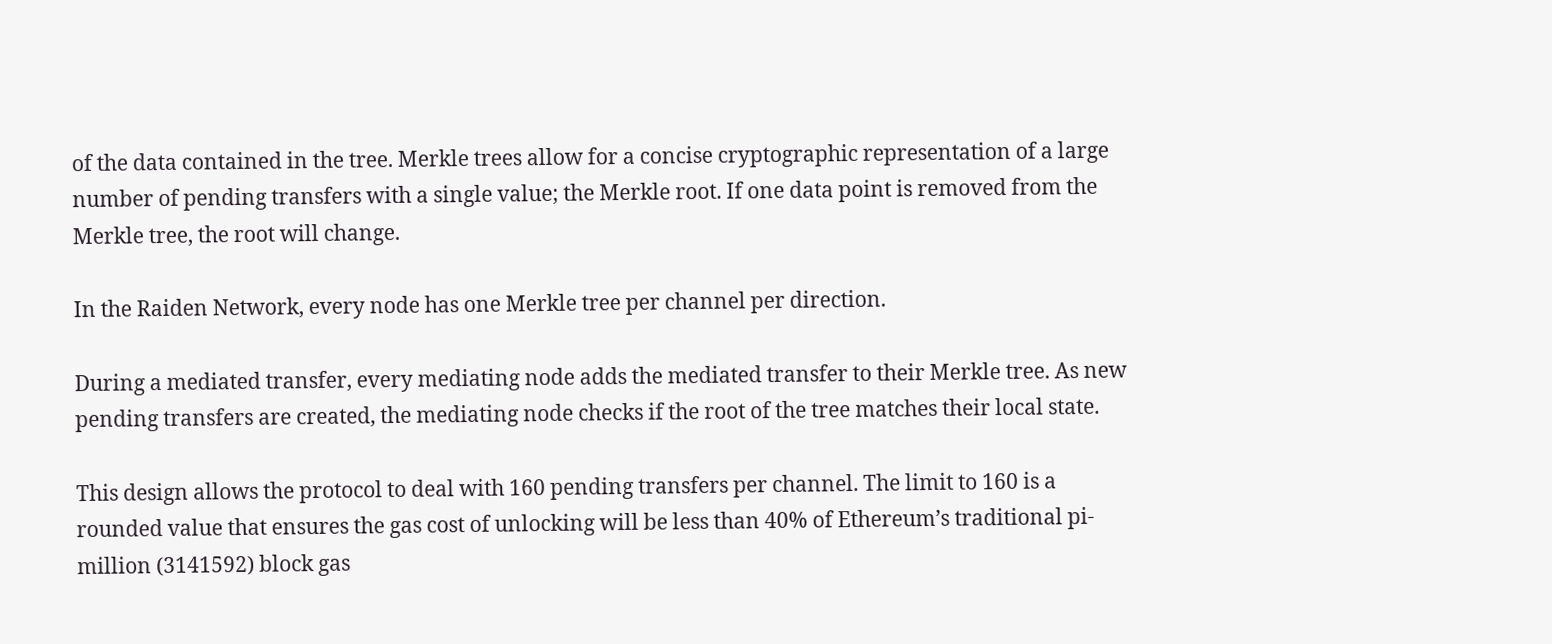of the data contained in the tree. Merkle trees allow for a concise cryptographic representation of a large number of pending transfers with a single value; the Merkle root. If one data point is removed from the Merkle tree, the root will change.

In the Raiden Network, every node has one Merkle tree per channel per direction.

During a mediated transfer, every mediating node adds the mediated transfer to their Merkle tree. As new pending transfers are created, the mediating node checks if the root of the tree matches their local state.

This design allows the protocol to deal with 160 pending transfers per channel. The limit to 160 is a rounded value that ensures the gas cost of unlocking will be less than 40% of Ethereum’s traditional pi-million (3141592) block gas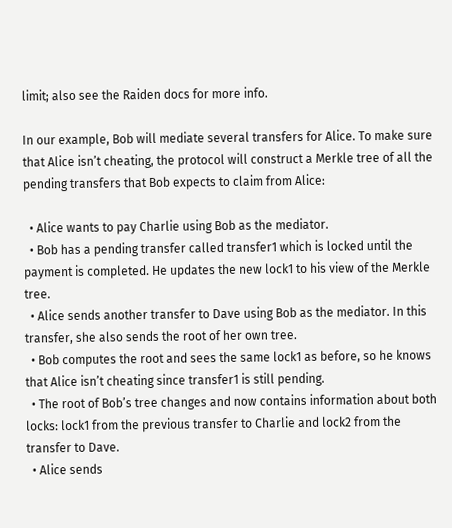limit; also see the Raiden docs for more info.

In our example, Bob will mediate several transfers for Alice. To make sure that Alice isn’t cheating, the protocol will construct a Merkle tree of all the pending transfers that Bob expects to claim from Alice:

  • Alice wants to pay Charlie using Bob as the mediator.
  • Bob has a pending transfer called transfer1 which is locked until the payment is completed. He updates the new lock1 to his view of the Merkle tree.
  • Alice sends another transfer to Dave using Bob as the mediator. In this transfer, she also sends the root of her own tree.
  • Bob computes the root and sees the same lock1 as before, so he knows that Alice isn’t cheating since transfer1 is still pending.
  • The root of Bob’s tree changes and now contains information about both locks: lock1 from the previous transfer to Charlie and lock2 from the transfer to Dave.
  • Alice sends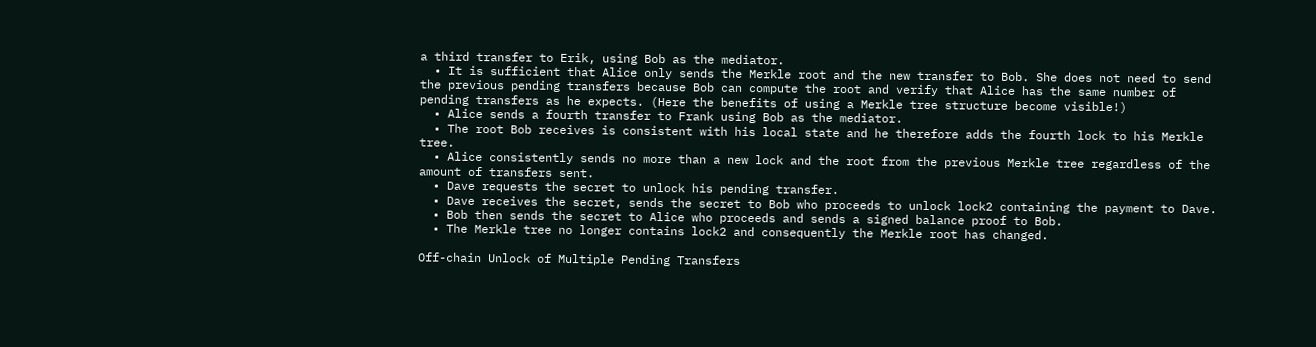a third transfer to Erik, using Bob as the mediator.
  • It is sufficient that Alice only sends the Merkle root and the new transfer to Bob. She does not need to send the previous pending transfers because Bob can compute the root and verify that Alice has the same number of pending transfers as he expects. (Here the benefits of using a Merkle tree structure become visible!)
  • Alice sends a fourth transfer to Frank using Bob as the mediator.
  • The root Bob receives is consistent with his local state and he therefore adds the fourth lock to his Merkle tree.
  • Alice consistently sends no more than a new lock and the root from the previous Merkle tree regardless of the amount of transfers sent.
  • Dave requests the secret to unlock his pending transfer.
  • Dave receives the secret, sends the secret to Bob who proceeds to unlock lock2 containing the payment to Dave.
  • Bob then sends the secret to Alice who proceeds and sends a signed balance proof to Bob.
  • The Merkle tree no longer contains lock2 and consequently the Merkle root has changed.

Off-chain Unlock of Multiple Pending Transfers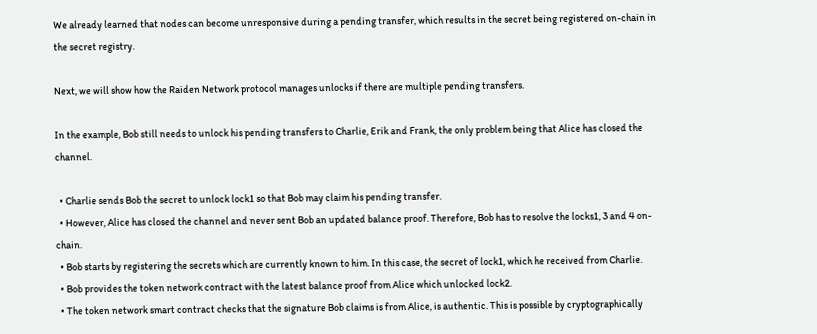We already learned that nodes can become unresponsive during a pending transfer, which results in the secret being registered on-chain in the secret registry.

Next, we will show how the Raiden Network protocol manages unlocks if there are multiple pending transfers.

In the example, Bob still needs to unlock his pending transfers to Charlie, Erik and Frank, the only problem being that Alice has closed the channel.

  • Charlie sends Bob the secret to unlock lock1 so that Bob may claim his pending transfer.
  • However, Alice has closed the channel and never sent Bob an updated balance proof. Therefore, Bob has to resolve the locks1, 3 and 4 on-chain.
  • Bob starts by registering the secrets which are currently known to him. In this case, the secret of lock1, which he received from Charlie.
  • Bob provides the token network contract with the latest balance proof from Alice which unlocked lock2.
  • The token network smart contract checks that the signature Bob claims is from Alice, is authentic. This is possible by cryptographically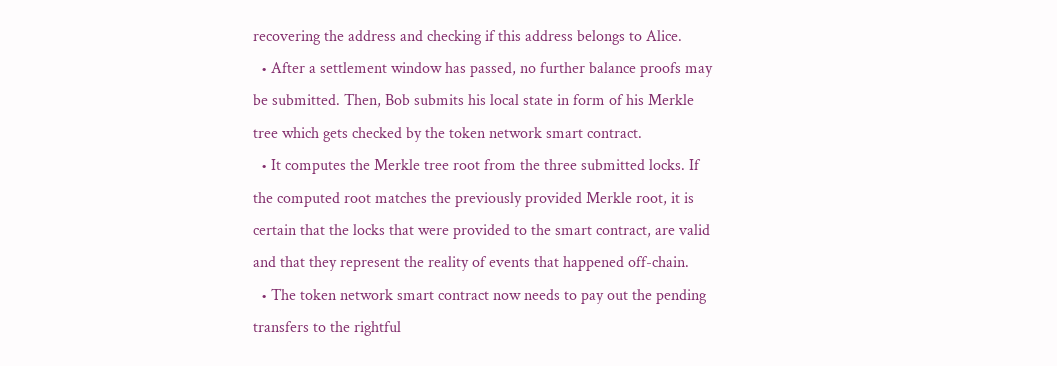recovering the address and checking if this address belongs to Alice.
  • After a settlement window has passed, no further balance proofs may be submitted. Then, Bob submits his local state in form of his Merkle tree which gets checked by the token network smart contract.
  • It computes the Merkle tree root from the three submitted locks. If the computed root matches the previously provided Merkle root, it is certain that the locks that were provided to the smart contract, are valid and that they represent the reality of events that happened off-chain.
  • The token network smart contract now needs to pay out the pending transfers to the rightful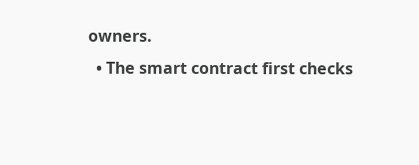owners.
  • The smart contract first checks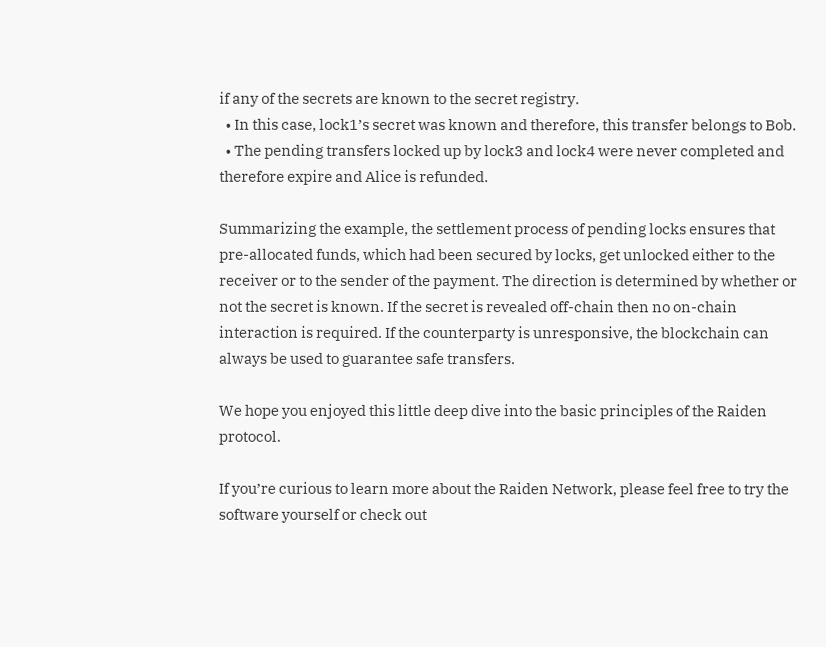if any of the secrets are known to the secret registry.
  • In this case, lock1’s secret was known and therefore, this transfer belongs to Bob.
  • The pending transfers locked up by lock3 and lock4 were never completed and therefore expire and Alice is refunded.

Summarizing the example, the settlement process of pending locks ensures that pre-allocated funds, which had been secured by locks, get unlocked either to the receiver or to the sender of the payment. The direction is determined by whether or not the secret is known. If the secret is revealed off-chain then no on-chain interaction is required. If the counterparty is unresponsive, the blockchain can always be used to guarantee safe transfers.

We hope you enjoyed this little deep dive into the basic principles of the Raiden protocol.

If you’re curious to learn more about the Raiden Network, please feel free to try the software yourself or check out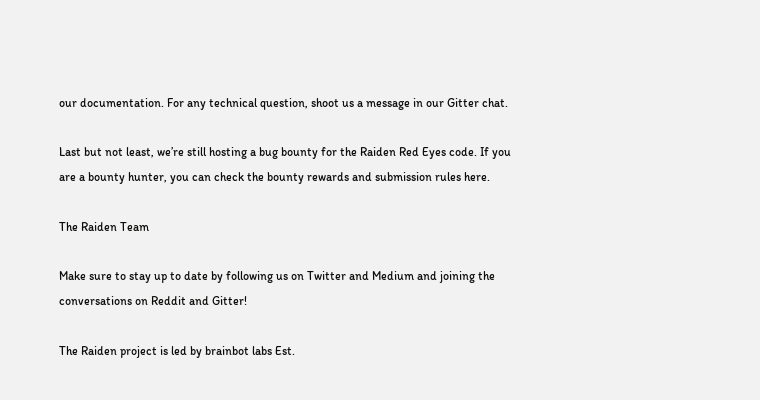our documentation. For any technical question, shoot us a message in our Gitter chat.

Last but not least, we’re still hosting a bug bounty for the Raiden Red Eyes code. If you are a bounty hunter, you can check the bounty rewards and submission rules here.

The Raiden Team

Make sure to stay up to date by following us on Twitter and Medium and joining the conversations on Reddit and Gitter!

The Raiden project is led by brainbot labs Est.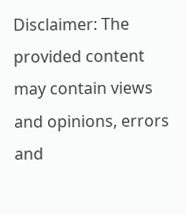Disclaimer: The provided content may contain views and opinions, errors and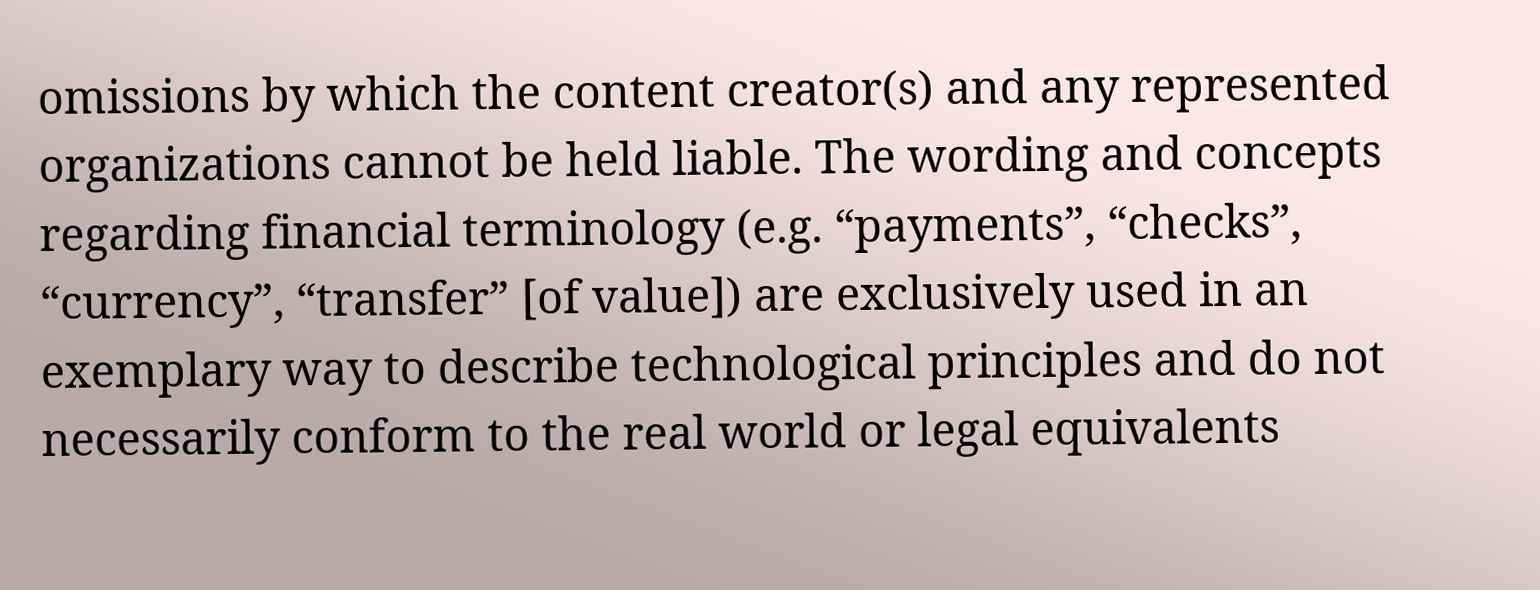omissions by which the content creator(s) and any represented organizations cannot be held liable. The wording and concepts regarding financial terminology (e.g. “payments”, “checks”, “currency”, “transfer” [of value]) are exclusively used in an exemplary way to describe technological principles and do not necessarily conform to the real world or legal equivalents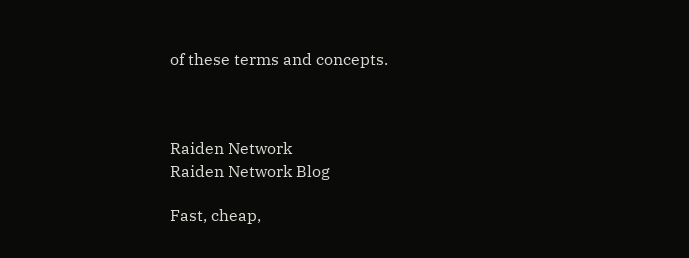of these terms and concepts.



Raiden Network
Raiden Network Blog

Fast, cheap,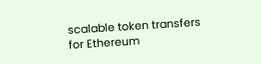scalable token transfers for Ethereum